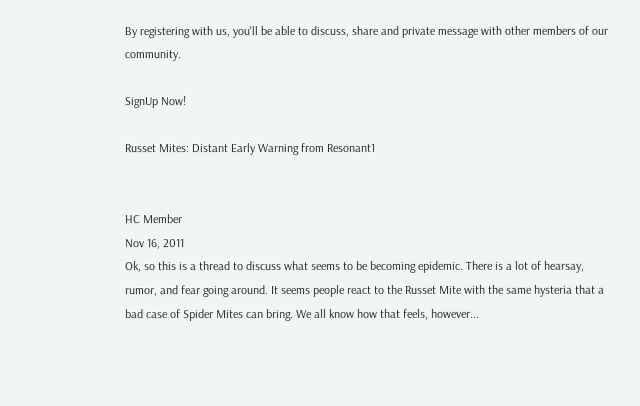By registering with us, you'll be able to discuss, share and private message with other members of our community.

SignUp Now!

Russet Mites: Distant Early Warning from Resonant1


HC Member
Nov 16, 2011
Ok, so this is a thread to discuss what seems to be becoming epidemic. There is a lot of hearsay, rumor, and fear going around. It seems people react to the Russet Mite with the same hysteria that a bad case of Spider Mites can bring. We all know how that feels, however...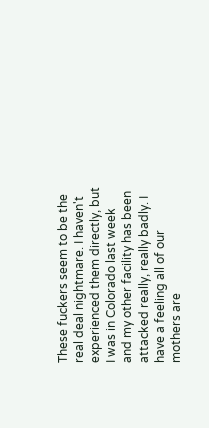These fuckers seem to be the real deal nightmare. I haven't experienced them directly, but I was in Colorado last week and my other facility has been attacked really, really badly. I have a feeling all of our mothers are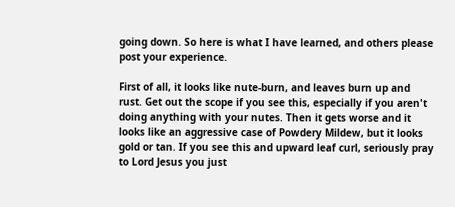going down. So here is what I have learned, and others please post your experience.

First of all, it looks like nute-burn, and leaves burn up and rust. Get out the scope if you see this, especially if you aren't doing anything with your nutes. Then it gets worse and it looks like an aggressive case of Powdery Mildew, but it looks gold or tan. If you see this and upward leaf curl, seriously pray to Lord Jesus you just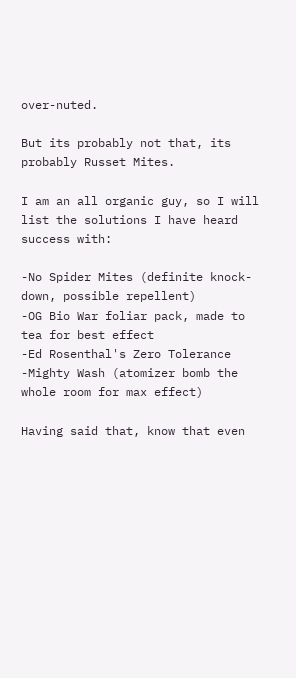over-nuted.

But its probably not that, its probably Russet Mites.

I am an all organic guy, so I will list the solutions I have heard success with:

-No Spider Mites (definite knock-down, possible repellent)
-OG Bio War foliar pack, made to tea for best effect
-Ed Rosenthal's Zero Tolerance
-Mighty Wash (atomizer bomb the whole room for max effect)

Having said that, know that even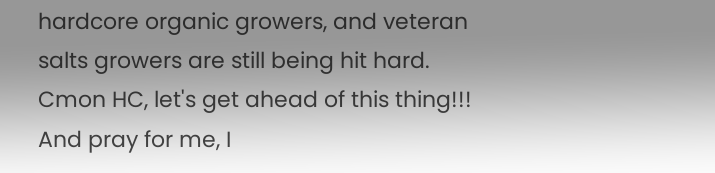hardcore organic growers, and veteran salts growers are still being hit hard. Cmon HC, let's get ahead of this thing!!! And pray for me, I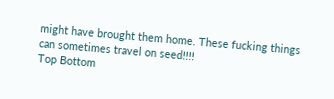might have brought them home. These fucking things can sometimes travel on seed!!!!
Top Bottom